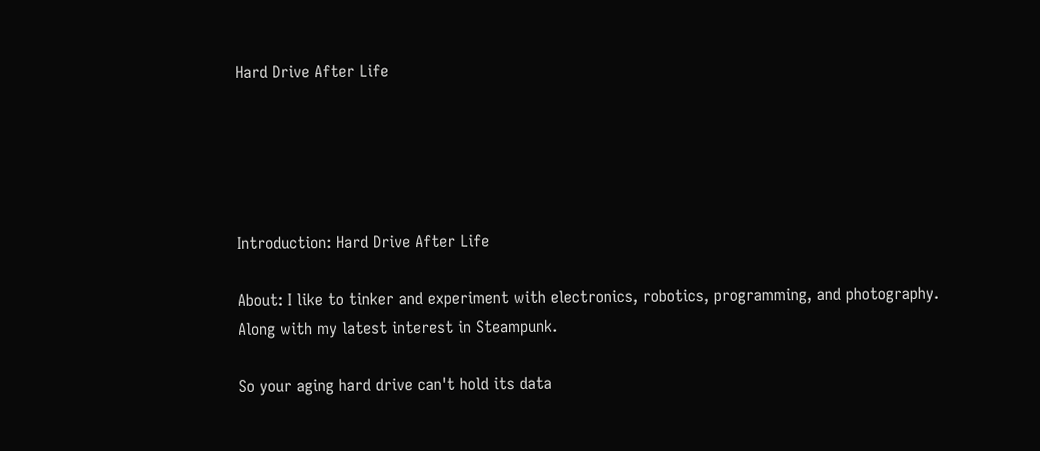Hard Drive After Life





Introduction: Hard Drive After Life

About: I like to tinker and experiment with electronics, robotics, programming, and photography. Along with my latest interest in Steampunk.

So your aging hard drive can't hold its data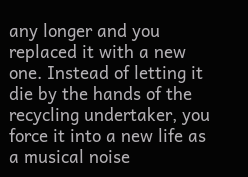any longer and you replaced it with a new one. Instead of letting it die by the hands of the recycling undertaker, you force it into a new life as a musical noise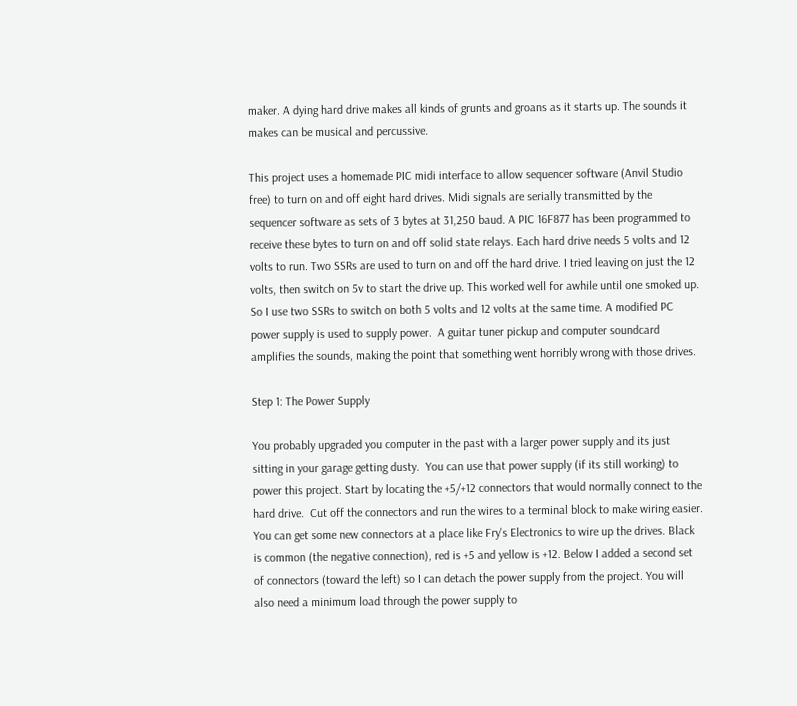maker. A dying hard drive makes all kinds of grunts and groans as it starts up. The sounds it makes can be musical and percussive.

This project uses a homemade PIC midi interface to allow sequencer software (Anvil Studio free) to turn on and off eight hard drives. Midi signals are serially transmitted by the sequencer software as sets of 3 bytes at 31,250 baud. A PIC 16F877 has been programmed to receive these bytes to turn on and off solid state relays. Each hard drive needs 5 volts and 12 volts to run. Two SSRs are used to turn on and off the hard drive. I tried leaving on just the 12 volts, then switch on 5v to start the drive up. This worked well for awhile until one smoked up. So I use two SSRs to switch on both 5 volts and 12 volts at the same time. A modified PC power supply is used to supply power.  A guitar tuner pickup and computer soundcard amplifies the sounds, making the point that something went horribly wrong with those drives.

Step 1: The Power Supply

You probably upgraded you computer in the past with a larger power supply and its just sitting in your garage getting dusty.  You can use that power supply (if its still working) to power this project. Start by locating the +5/+12 connectors that would normally connect to the hard drive.  Cut off the connectors and run the wires to a terminal block to make wiring easier. You can get some new connectors at a place like Fry's Electronics to wire up the drives. Black is common (the negative connection), red is +5 and yellow is +12. Below I added a second set of connectors (toward the left) so I can detach the power supply from the project. You will also need a minimum load through the power supply to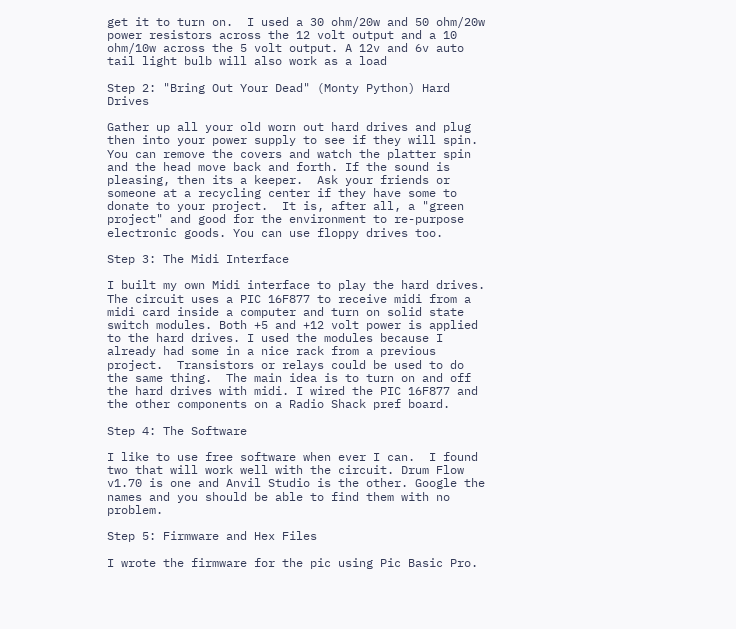get it to turn on.  I used a 30 ohm/20w and 50 ohm/20w power resistors across the 12 volt output and a 10 ohm/10w across the 5 volt output. A 12v and 6v auto tail light bulb will also work as a load

Step 2: "Bring Out Your Dead" (Monty Python) Hard Drives

Gather up all your old worn out hard drives and plug then into your power supply to see if they will spin. You can remove the covers and watch the platter spin and the head move back and forth. If the sound is pleasing, then its a keeper.  Ask your friends or someone at a recycling center if they have some to donate to your project.  It is, after all, a "green project" and good for the environment to re-purpose electronic goods. You can use floppy drives too.

Step 3: The Midi Interface

I built my own Midi interface to play the hard drives.  The circuit uses a PIC 16F877 to receive midi from a midi card inside a computer and turn on solid state switch modules. Both +5 and +12 volt power is applied  to the hard drives. I used the modules because I already had some in a nice rack from a previous project.  Transistors or relays could be used to do the same thing.  The main idea is to turn on and off the hard drives with midi. I wired the PIC 16F877 and the other components on a Radio Shack pref board.

Step 4: The Software

I like to use free software when ever I can.  I found two that will work well with the circuit. Drum Flow v1.70 is one and Anvil Studio is the other. Google the names and you should be able to find them with no problem.

Step 5: Firmware and Hex Files

I wrote the firmware for the pic using Pic Basic Pro.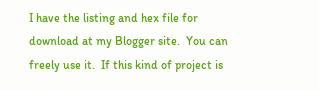I have the listing and hex file for download at my Blogger site.  You can freely use it.  If this kind of project is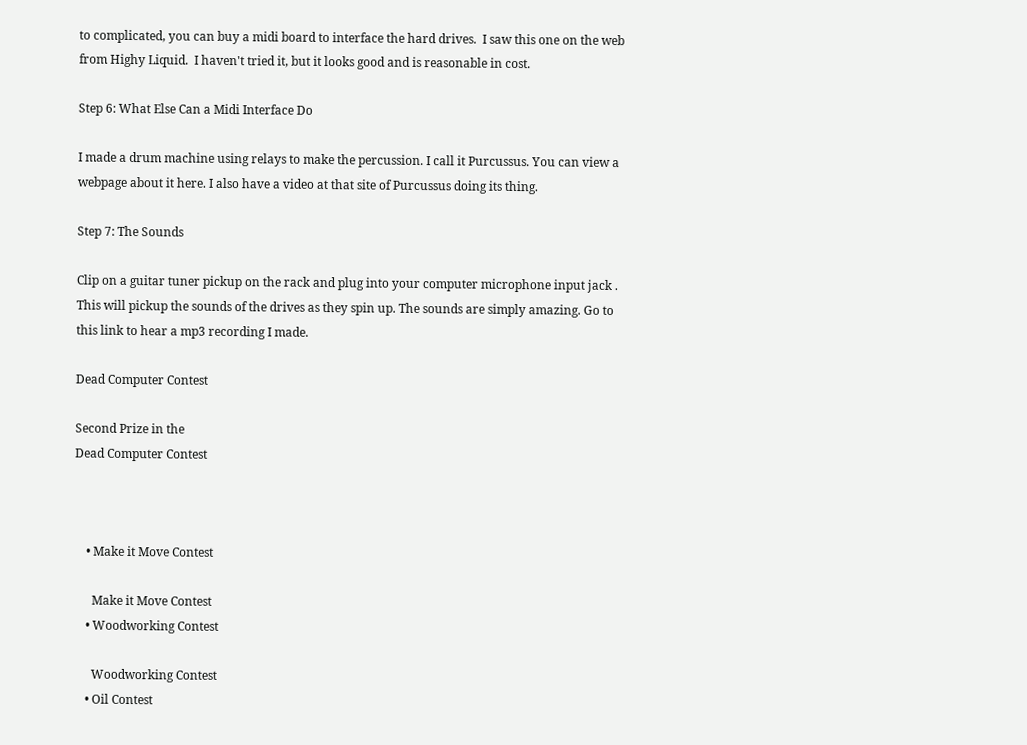to complicated, you can buy a midi board to interface the hard drives.  I saw this one on the web from Highy Liquid.  I haven't tried it, but it looks good and is reasonable in cost.

Step 6: What Else Can a Midi Interface Do

I made a drum machine using relays to make the percussion. I call it Purcussus. You can view a webpage about it here. I also have a video at that site of Purcussus doing its thing.

Step 7: The Sounds

Clip on a guitar tuner pickup on the rack and plug into your computer microphone input jack .  This will pickup the sounds of the drives as they spin up. The sounds are simply amazing. Go to this link to hear a mp3 recording I made.

Dead Computer Contest

Second Prize in the
Dead Computer Contest



    • Make it Move Contest

      Make it Move Contest
    • Woodworking Contest

      Woodworking Contest
    • Oil Contest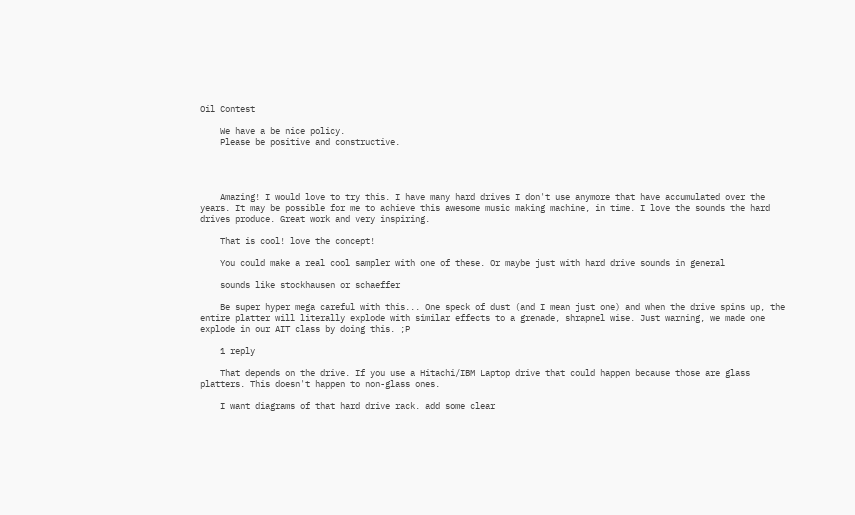Oil Contest

    We have a be nice policy.
    Please be positive and constructive.




    Amazing! I would love to try this. I have many hard drives I don't use anymore that have accumulated over the years. It may be possible for me to achieve this awesome music making machine, in time. I love the sounds the hard drives produce. Great work and very inspiring.

    That is cool! love the concept!

    You could make a real cool sampler with one of these. Or maybe just with hard drive sounds in general

    sounds like stockhausen or schaeffer

    Be super hyper mega careful with this... One speck of dust (and I mean just one) and when the drive spins up, the entire platter will literally explode with similar effects to a grenade, shrapnel wise. Just warning, we made one explode in our AIT class by doing this. ;P

    1 reply

    That depends on the drive. If you use a Hitachi/IBM Laptop drive that could happen because those are glass platters. This doesn't happen to non-glass ones.

    I want diagrams of that hard drive rack. add some clear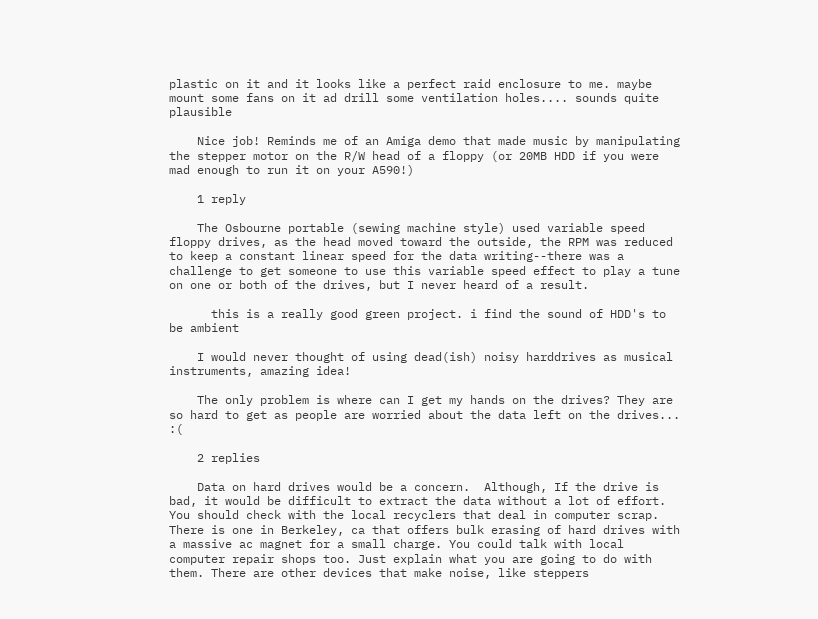plastic on it and it looks like a perfect raid enclosure to me. maybe mount some fans on it ad drill some ventilation holes.... sounds quite plausible

    Nice job! Reminds me of an Amiga demo that made music by manipulating the stepper motor on the R/W head of a floppy (or 20MB HDD if you were mad enough to run it on your A590!)

    1 reply

    The Osbourne portable (sewing machine style) used variable speed floppy drives, as the head moved toward the outside, the RPM was reduced to keep a constant linear speed for the data writing--there was a challenge to get someone to use this variable speed effect to play a tune on one or both of the drives, but I never heard of a result.

      this is a really good green project. i find the sound of HDD's to be ambient

    I would never thought of using dead(ish) noisy harddrives as musical instruments, amazing idea!

    The only problem is where can I get my hands on the drives? They are so hard to get as people are worried about the data left on the drives... :(

    2 replies

    Data on hard drives would be a concern.  Although, If the drive is bad, it would be difficult to extract the data without a lot of effort. You should check with the local recyclers that deal in computer scrap.  There is one in Berkeley, ca that offers bulk erasing of hard drives with a massive ac magnet for a small charge. You could talk with local computer repair shops too. Just explain what you are going to do with them. There are other devices that make noise, like steppers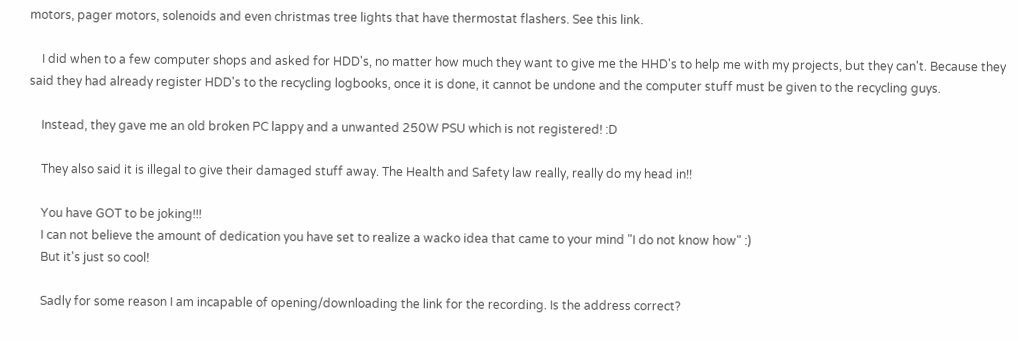motors, pager motors, solenoids and even christmas tree lights that have thermostat flashers. See this link.

    I did when to a few computer shops and asked for HDD's, no matter how much they want to give me the HHD's to help me with my projects, but they can't. Because they said they had already register HDD's to the recycling logbooks, once it is done, it cannot be undone and the computer stuff must be given to the recycling guys.

    Instead, they gave me an old broken PC lappy and a unwanted 250W PSU which is not registered! :D

    They also said it is illegal to give their damaged stuff away. The Health and Safety law really, really do my head in!!

    You have GOT to be joking!!!
    I can not believe the amount of dedication you have set to realize a wacko idea that came to your mind "I do not know how" :)
    But it's just so cool!

    Sadly for some reason I am incapable of opening/downloading the link for the recording. Is the address correct?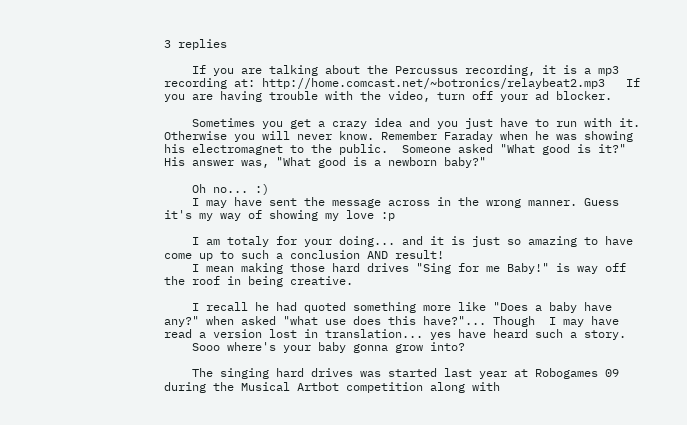3 replies

    If you are talking about the Percussus recording, it is a mp3 recording at: http://home.comcast.net/~botronics/relaybeat2.mp3   If you are having trouble with the video, turn off your ad blocker.

    Sometimes you get a crazy idea and you just have to run with it. Otherwise you will never know. Remember Faraday when he was showing his electromagnet to the public.  Someone asked "What good is it?"  His answer was, "What good is a newborn baby?"

    Oh no... :)
    I may have sent the message across in the wrong manner. Guess it's my way of showing my love :p

    I am totaly for your doing... and it is just so amazing to have come up to such a conclusion AND result!
    I mean making those hard drives "Sing for me Baby!" is way off the roof in being creative.

    I recall he had quoted something more like "Does a baby have any?" when asked "what use does this have?"... Though  I may have read a version lost in translation... yes have heard such a story.
    Sooo where's your baby gonna grow into?

    The singing hard drives was started last year at Robogames 09 during the Musical Artbot competition along with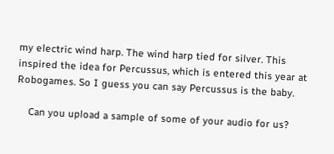my electric wind harp. The wind harp tied for silver. This inspired the idea for Percussus, which is entered this year at Robogames. So I guess you can say Percussus is the baby.

    Can you upload a sample of some of your audio for us?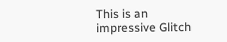This is an impressive Glitch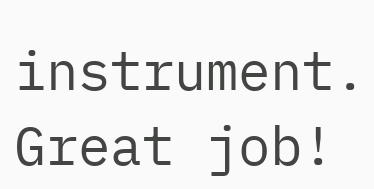instrument. Great job!